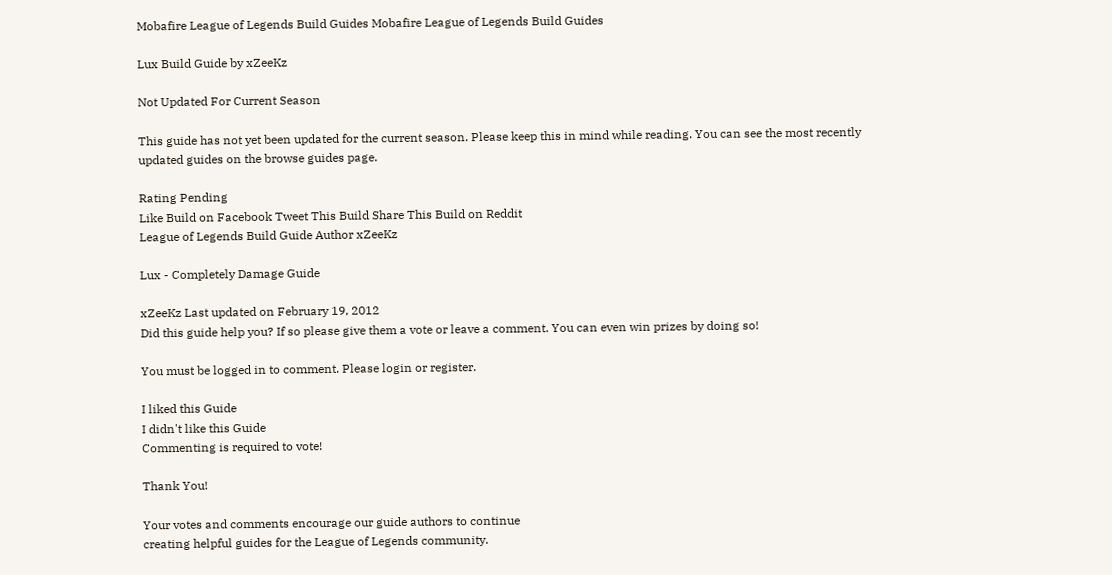Mobafire League of Legends Build Guides Mobafire League of Legends Build Guides

Lux Build Guide by xZeeKz

Not Updated For Current Season

This guide has not yet been updated for the current season. Please keep this in mind while reading. You can see the most recently updated guides on the browse guides page.

Rating Pending
Like Build on Facebook Tweet This Build Share This Build on Reddit
League of Legends Build Guide Author xZeeKz

Lux - Completely Damage Guide

xZeeKz Last updated on February 19, 2012
Did this guide help you? If so please give them a vote or leave a comment. You can even win prizes by doing so!

You must be logged in to comment. Please login or register.

I liked this Guide
I didn't like this Guide
Commenting is required to vote!

Thank You!

Your votes and comments encourage our guide authors to continue
creating helpful guides for the League of Legends community.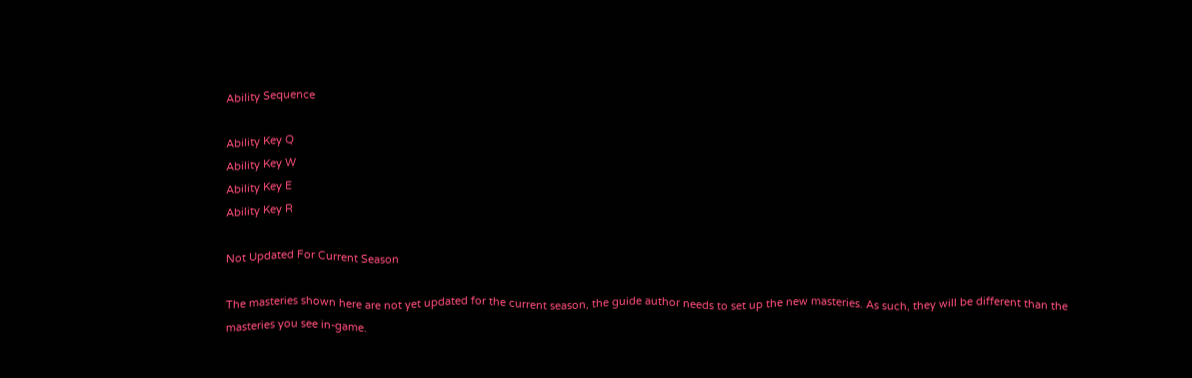Ability Sequence

Ability Key Q
Ability Key W
Ability Key E
Ability Key R

Not Updated For Current Season

The masteries shown here are not yet updated for the current season, the guide author needs to set up the new masteries. As such, they will be different than the masteries you see in-game.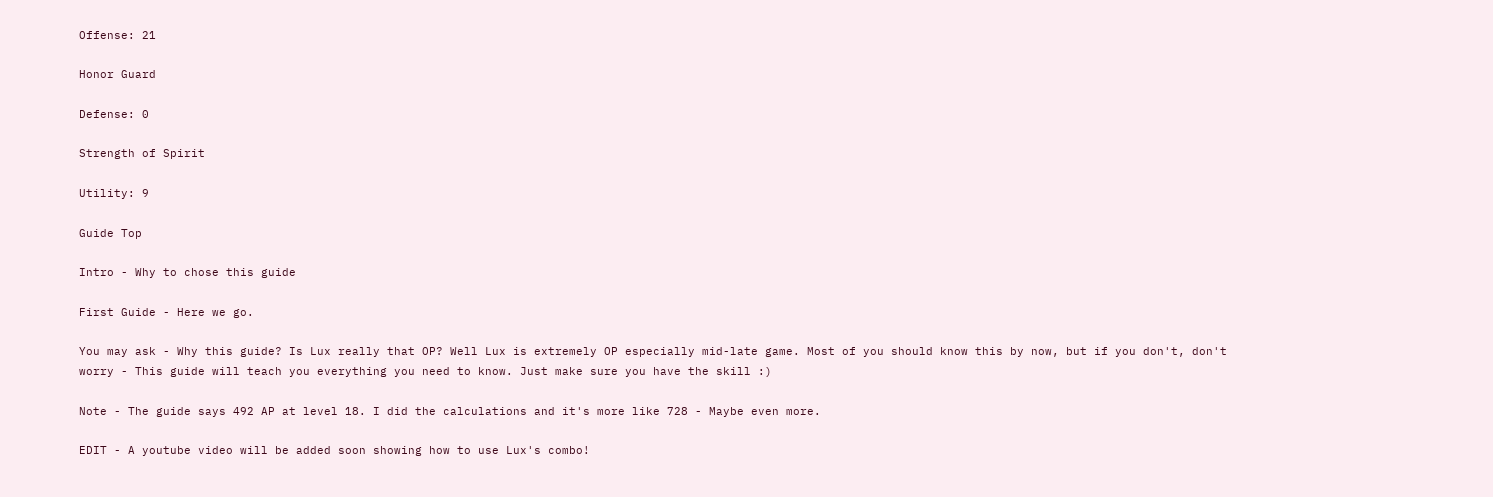Offense: 21

Honor Guard

Defense: 0

Strength of Spirit

Utility: 9

Guide Top

Intro - Why to chose this guide

First Guide - Here we go.

You may ask - Why this guide? Is Lux really that OP? Well Lux is extremely OP especially mid-late game. Most of you should know this by now, but if you don't, don't worry - This guide will teach you everything you need to know. Just make sure you have the skill :)

Note - The guide says 492 AP at level 18. I did the calculations and it's more like 728 - Maybe even more.

EDIT - A youtube video will be added soon showing how to use Lux's combo!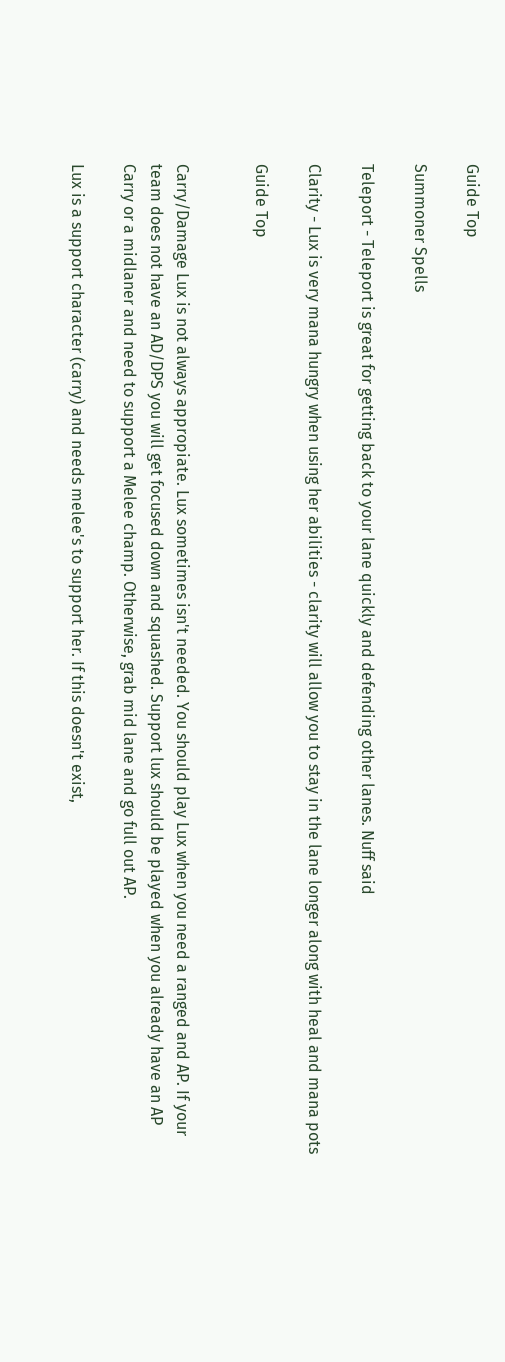Guide Top

Summoner Spells

Teleport - Teleport is great for getting back to your lane quickly and defending other lanes. Nuff said

Clarity - Lux is very mana hungry when using her abilities - clarity will allow you to stay in the lane longer along with heal and mana pots

Guide Top


Carry/Damage Lux is not always appropiate. Lux sometimes isn't needed. You should play Lux when you need a ranged and AP. If your team does not have an AD/DPS you will get focused down and squashed. Support lux should be played when you already have an AP Carry or a midlaner and need to support a Melee champ. Otherwise, grab mid lane and go full out AP.

Lux is a support character (carry) and needs melee's to support her. If this doesn't exist,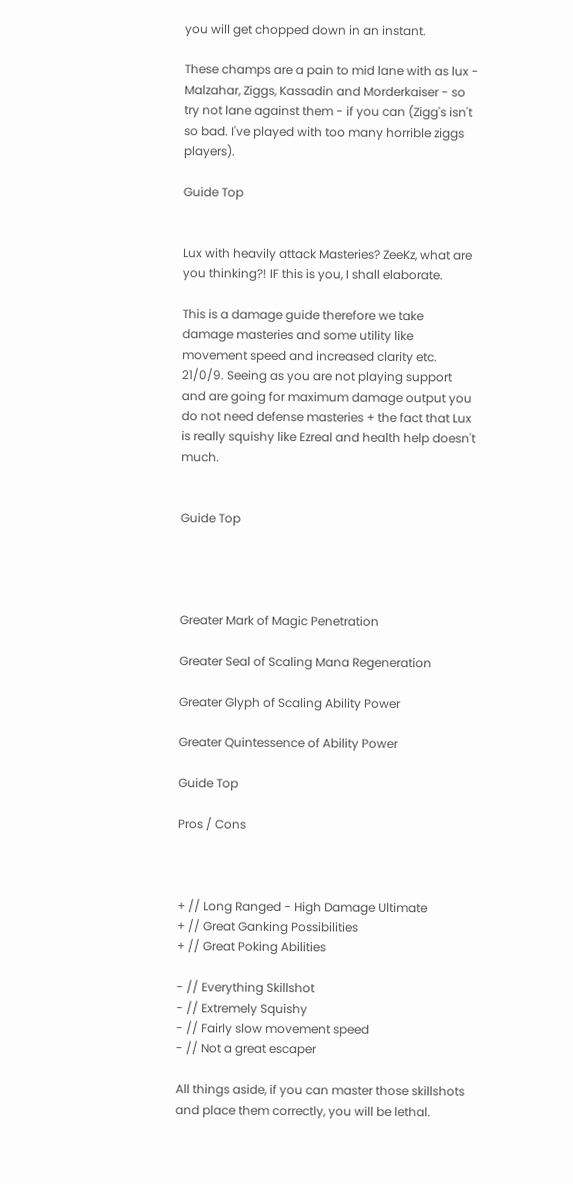you will get chopped down in an instant.

These champs are a pain to mid lane with as lux - Malzahar, Ziggs, Kassadin and Morderkaiser - so try not lane against them - if you can (Zigg's isn't so bad. I've played with too many horrible ziggs players).

Guide Top


Lux with heavily attack Masteries? ZeeKz, what are you thinking?! IF this is you, I shall elaborate.

This is a damage guide therefore we take damage masteries and some utility like movement speed and increased clarity etc. 21/0/9. Seeing as you are not playing support and are going for maximum damage output you do not need defense masteries + the fact that Lux is really squishy like Ezreal and health help doesn't much.


Guide Top




Greater Mark of Magic Penetration

Greater Seal of Scaling Mana Regeneration

Greater Glyph of Scaling Ability Power

Greater Quintessence of Ability Power

Guide Top

Pros / Cons



+ // Long Ranged - High Damage Ultimate
+ // Great Ganking Possibilities
+ // Great Poking Abilities

- // Everything Skillshot
- // Extremely Squishy
- // Fairly slow movement speed
- // Not a great escaper

All things aside, if you can master those skillshots and place them correctly, you will be lethal.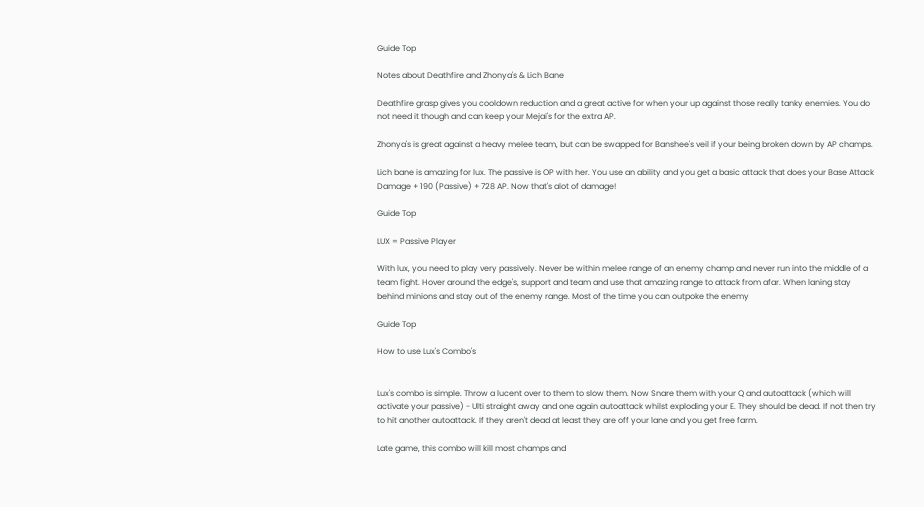Guide Top

Notes about Deathfire and Zhonya's & Lich Bane

Deathfire grasp gives you cooldown reduction and a great active for when your up against those really tanky enemies. You do not need it though and can keep your Mejai's for the extra AP.

Zhonya's is great against a heavy melee team, but can be swapped for Banshee's veil if your being broken down by AP champs.

Lich bane is amazing for lux. The passive is OP with her. You use an ability and you get a basic attack that does your Base Attack Damage + 190 (Passive) + 728 AP. Now that's alot of damage!

Guide Top

LUX = Passive Player

With lux, you need to play very passively. Never be within melee range of an enemy champ and never run into the middle of a team fight. Hover around the edge's, support and team and use that amazing range to attack from afar. When laning stay behind minions and stay out of the enemy range. Most of the time you can outpoke the enemy

Guide Top

How to use Lux's Combo's


Lux's combo is simple. Throw a lucent over to them to slow them. Now Snare them with your Q and autoattack (which will activate your passive) - Ulti straight away and one again autoattack whilst exploding your E. They should be dead. If not then try to hit another autoattack. If they aren't dead at least they are off your lane and you get free farm.

Late game, this combo will kill most champs and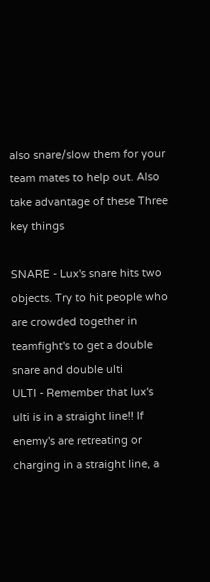also snare/slow them for your team mates to help out. Also take advantage of these Three key things

SNARE - Lux's snare hits two objects. Try to hit people who are crowded together in teamfight's to get a double snare and double ulti
ULTI - Remember that lux's ulti is in a straight line!! If enemy's are retreating or charging in a straight line, a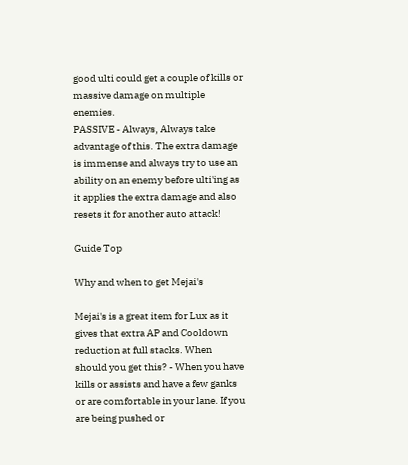good ulti could get a couple of kills or massive damage on multiple enemies.
PASSIVE - Always, Always take advantage of this. The extra damage is immense and always try to use an ability on an enemy before ulti'ing as it applies the extra damage and also resets it for another auto attack!

Guide Top

Why and when to get Mejai's

Mejai's is a great item for Lux as it gives that extra AP and Cooldown reduction at full stacks. When should you get this? - When you have kills or assists and have a few ganks or are comfortable in your lane. If you are being pushed or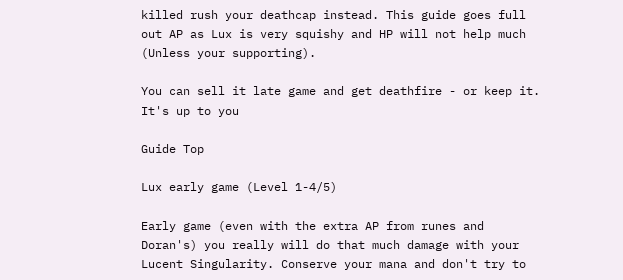killed rush your deathcap instead. This guide goes full out AP as Lux is very squishy and HP will not help much (Unless your supporting).

You can sell it late game and get deathfire - or keep it. It's up to you

Guide Top

Lux early game (Level 1-4/5)

Early game (even with the extra AP from runes and Doran's) you really will do that much damage with your Lucent Singularity. Conserve your mana and don't try to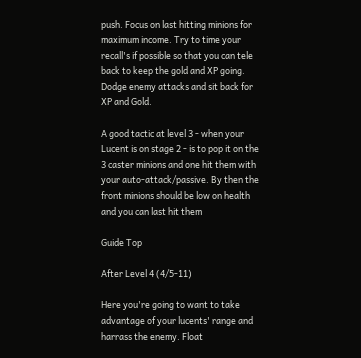push. Focus on last hitting minions for maximum income. Try to time your recall's if possible so that you can tele back to keep the gold and XP going. Dodge enemy attacks and sit back for XP and Gold.

A good tactic at level 3 - when your Lucent is on stage 2 - is to pop it on the 3 caster minions and one hit them with your auto-attack/passive. By then the front minions should be low on health and you can last hit them

Guide Top

After Level 4 (4/5-11)

Here you're going to want to take advantage of your lucents' range and harrass the enemy. Float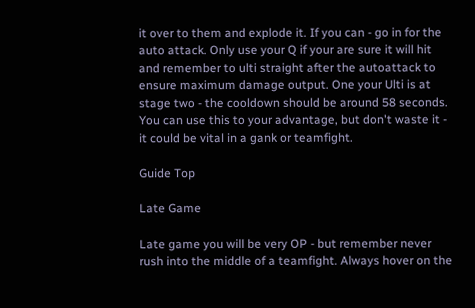it over to them and explode it. If you can - go in for the auto attack. Only use your Q if your are sure it will hit and remember to ulti straight after the autoattack to ensure maximum damage output. One your Ulti is at stage two - the cooldown should be around 58 seconds. You can use this to your advantage, but don't waste it - it could be vital in a gank or teamfight.

Guide Top

Late Game

Late game you will be very OP - but remember never rush into the middle of a teamfight. Always hover on the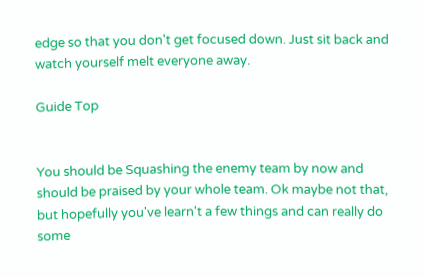edge so that you don't get focused down. Just sit back and watch yourself melt everyone away.

Guide Top


You should be Squashing the enemy team by now and should be praised by your whole team. Ok maybe not that, but hopefully you've learn't a few things and can really do some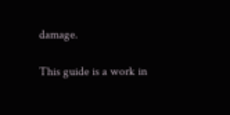damage.

This guide is a work in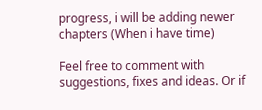progress, i will be adding newer chapters (When i have time)

Feel free to comment with suggestions, fixes and ideas. Or if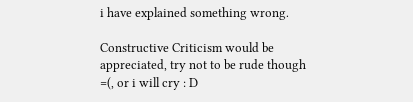i have explained something wrong.

Constructive Criticism would be appreciated, try not to be rude though =(, or i will cry : D